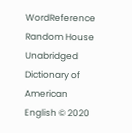WordReference Random House Unabridged Dictionary of American English © 2020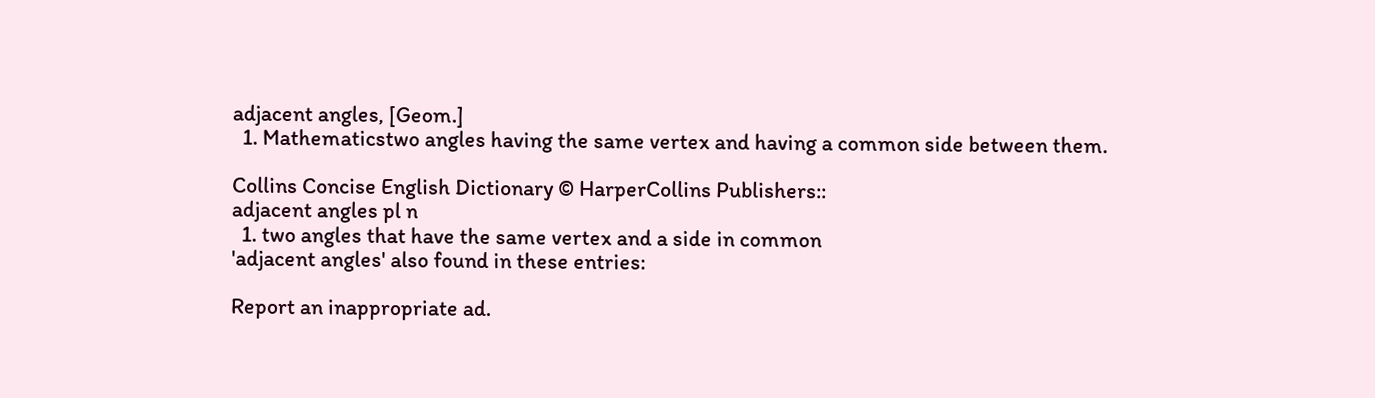adjacent angles, [Geom.]
  1. Mathematicstwo angles having the same vertex and having a common side between them.

Collins Concise English Dictionary © HarperCollins Publishers::
adjacent angles pl n
  1. two angles that have the same vertex and a side in common
'adjacent angles' also found in these entries:

Report an inappropriate ad.